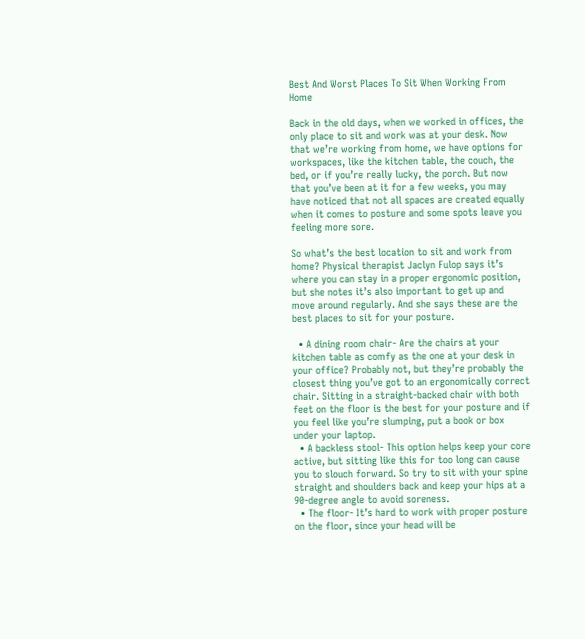Best And Worst Places To Sit When Working From Home

Back in the old days, when we worked in offices, the only place to sit and work was at your desk. Now that we’re working from home, we have options for workspaces, like the kitchen table, the couch, the bed, or if you’re really lucky, the porch. But now that you’ve been at it for a few weeks, you may have noticed that not all spaces are created equally when it comes to posture and some spots leave you feeling more sore.

So what’s the best location to sit and work from home? Physical therapist Jaclyn Fulop says it’s where you can stay in a proper ergonomic position, but she notes it’s also important to get up and move around regularly. And she says these are the best places to sit for your posture.

  • A dining room chair- Are the chairs at your kitchen table as comfy as the one at your desk in your office? Probably not, but they’re probably the closest thing you’ve got to an ergonomically correct chair. Sitting in a straight-backed chair with both feet on the floor is the best for your posture and if you feel like you’re slumping, put a book or box under your laptop.
  • A backless stool- This option helps keep your core active, but sitting like this for too long can cause you to slouch forward. So try to sit with your spine straight and shoulders back and keep your hips at a 90-degree angle to avoid soreness.
  • The floor- It’s hard to work with proper posture on the floor, since your head will be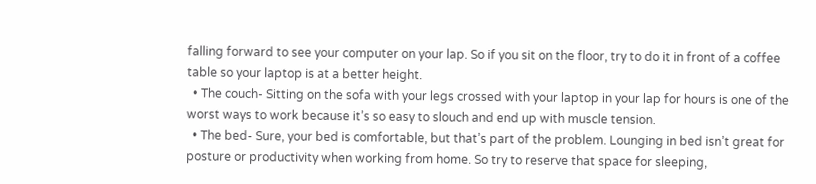falling forward to see your computer on your lap. So if you sit on the floor, try to do it in front of a coffee table so your laptop is at a better height.
  • The couch- Sitting on the sofa with your legs crossed with your laptop in your lap for hours is one of the worst ways to work because it’s so easy to slouch and end up with muscle tension.
  • The bed- Sure, your bed is comfortable, but that’s part of the problem. Lounging in bed isn’t great for posture or productivity when working from home. So try to reserve that space for sleeping,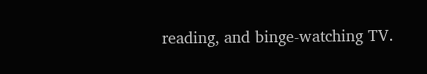reading, and binge-watching TV.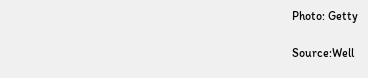Photo: Getty

Source:Well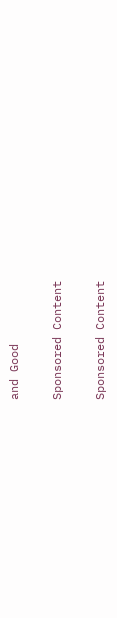and Good

Sponsored Content

Sponsored Content